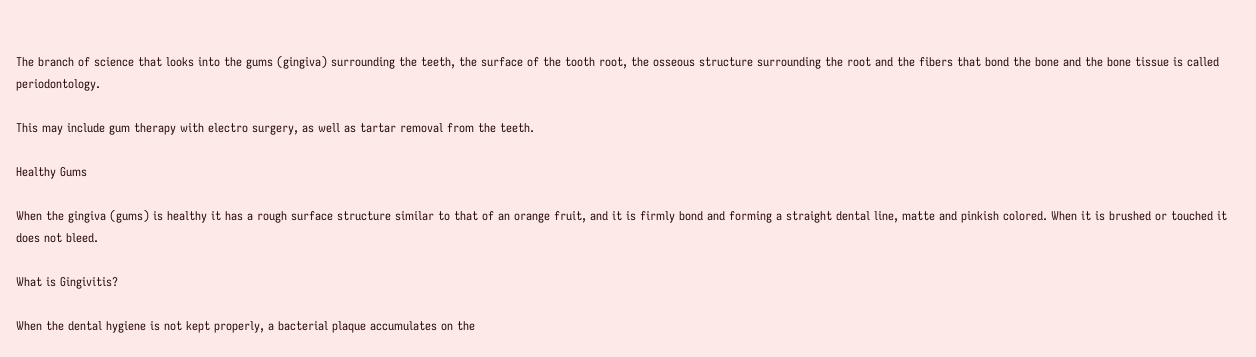The branch of science that looks into the gums (gingiva) surrounding the teeth, the surface of the tooth root, the osseous structure surrounding the root and the fibers that bond the bone and the bone tissue is called periodontology.

This may include gum therapy with electro surgery, as well as tartar removal from the teeth.

Healthy Gums

When the gingiva (gums) is healthy it has a rough surface structure similar to that of an orange fruit, and it is firmly bond and forming a straight dental line, matte and pinkish colored. When it is brushed or touched it does not bleed.

What is Gingivitis?

When the dental hygiene is not kept properly, a bacterial plaque accumulates on the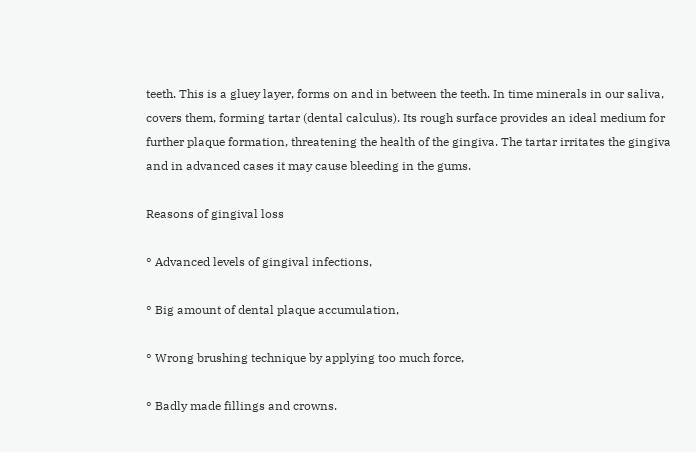teeth. This is a gluey layer, forms on and in between the teeth. In time minerals in our saliva, covers them, forming tartar (dental calculus). Its rough surface provides an ideal medium for further plaque formation, threatening the health of the gingiva. The tartar irritates the gingiva and in advanced cases it may cause bleeding in the gums.

Reasons of gingival loss

° Advanced levels of gingival infections,

° Big amount of dental plaque accumulation,

° Wrong brushing technique by applying too much force,

° Badly made fillings and crowns.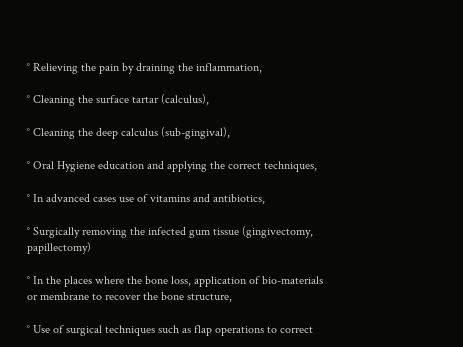° Relieving the pain by draining the inflammation,

° Cleaning the surface tartar (calculus),

° Cleaning the deep calculus (sub-gingival),

° Oral Hygiene education and applying the correct techniques,

° In advanced cases use of vitamins and antibiotics,

° Surgically removing the infected gum tissue (gingivectomy, papillectomy)

° In the places where the bone loss, application of bio-materials or membrane to recover the bone structure,

° Use of surgical techniques such as flap operations to correct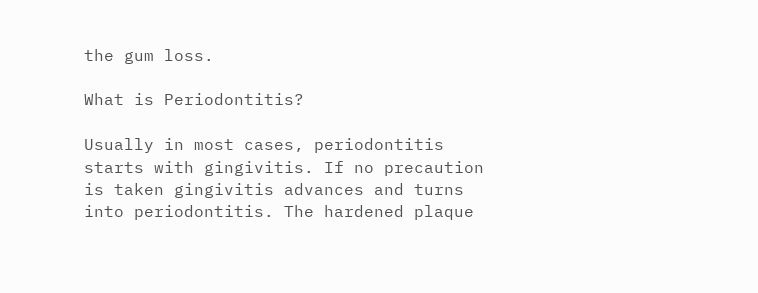the gum loss.

What is Periodontitis?

Usually in most cases, periodontitis starts with gingivitis. If no precaution is taken gingivitis advances and turns into periodontitis. The hardened plaque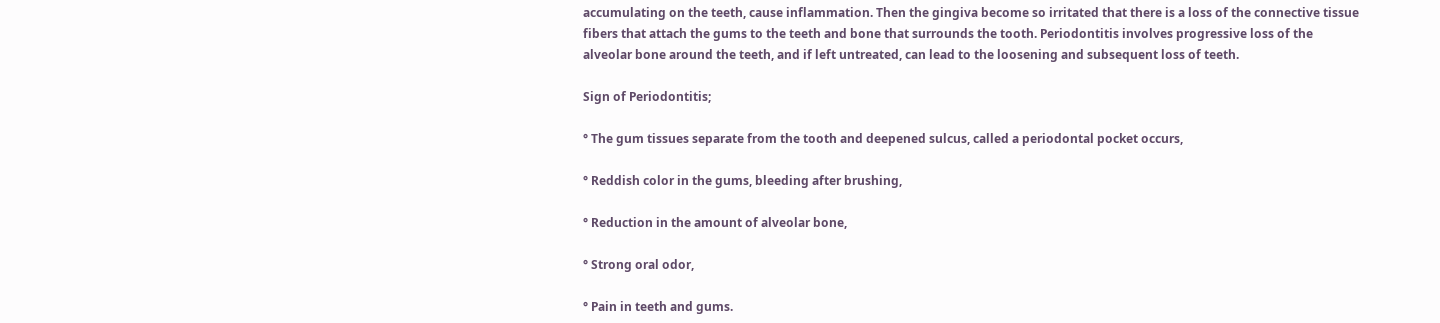accumulating on the teeth, cause inflammation. Then the gingiva become so irritated that there is a loss of the connective tissue fibers that attach the gums to the teeth and bone that surrounds the tooth. Periodontitis involves progressive loss of the alveolar bone around the teeth, and if left untreated, can lead to the loosening and subsequent loss of teeth.

Sign of Periodontitis;

° The gum tissues separate from the tooth and deepened sulcus, called a periodontal pocket occurs,

° Reddish color in the gums, bleeding after brushing,

° Reduction in the amount of alveolar bone,

° Strong oral odor,

° Pain in teeth and gums.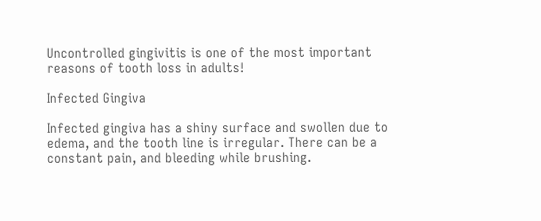Uncontrolled gingivitis is one of the most important reasons of tooth loss in adults!

Infected Gingiva

Infected gingiva has a shiny surface and swollen due to edema, and the tooth line is irregular. There can be a constant pain, and bleeding while brushing.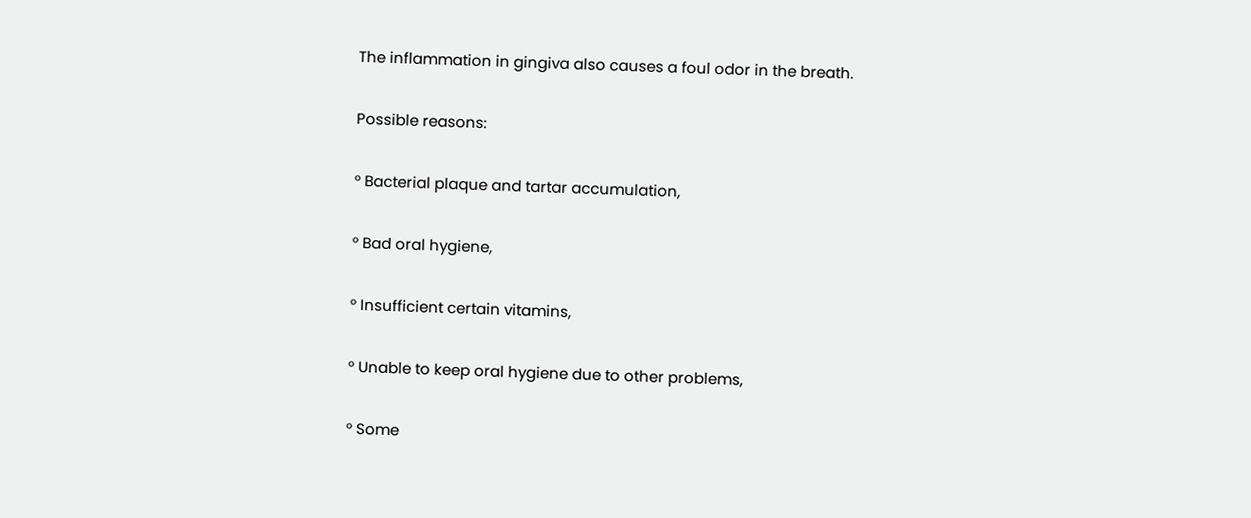The inflammation in gingiva also causes a foul odor in the breath.

Possible reasons:

° Bacterial plaque and tartar accumulation,

° Bad oral hygiene,

° Insufficient certain vitamins,

° Unable to keep oral hygiene due to other problems,

° Some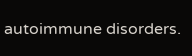autoimmune disorders.